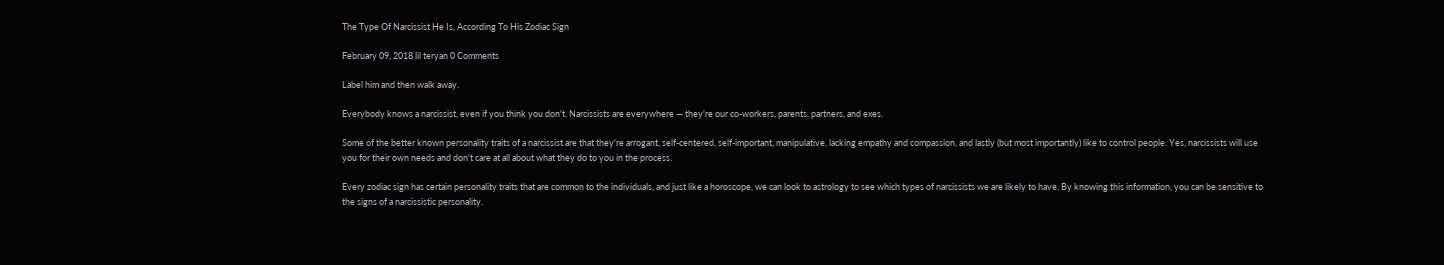The Type Of Narcissist He Is, According To His Zodiac Sign

February 09, 2018 lil teryan 0 Comments

Label him and then walk away.

Everybody knows a narcissist, even if you think you don't. Narcissists are everywhere — they're our co-workers, parents, partners, and exes.

Some of the better known personality traits of a narcissist are that they're arrogant, self-centered, self-important, manipulative, lacking empathy and compassion, and lastly (but most importantly) like to control people. Yes, narcissists will use you for their own needs and don't care at all about what they do to you in the process.

Every zodiac sign has certain personality traits that are common to the individuals, and just like a horoscope, we can look to astrology to see which types of narcissists we are likely to have. By knowing this information, you can be sensitive to the signs of a narcissistic personality.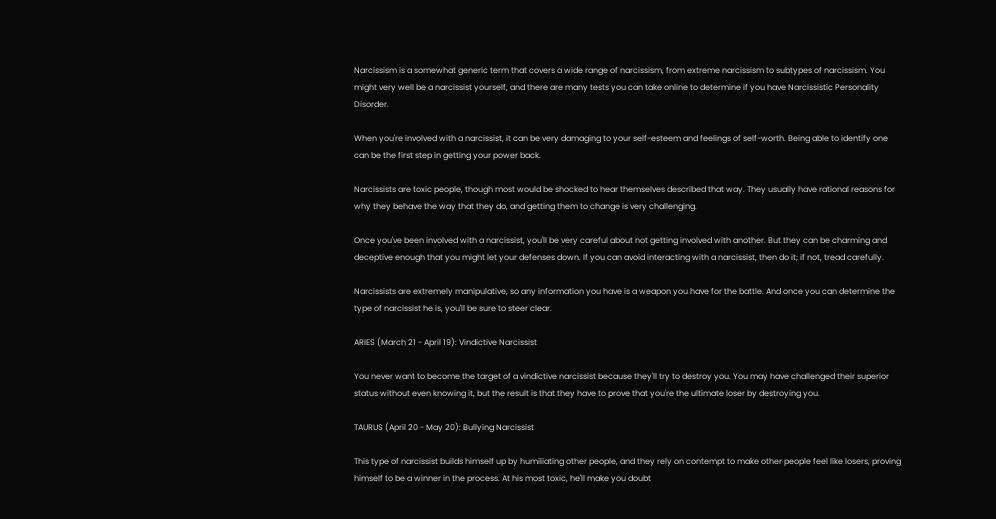Narcissism is a somewhat generic term that covers a wide range of narcissism, from extreme narcissism to subtypes of narcissism. You might very well be a narcissist yourself, and there are many tests you can take online to determine if you have Narcissistic Personality Disorder.

When you're involved with a narcissist, it can be very damaging to your self-esteem and feelings of self-worth. Being able to identify one can be the first step in getting your power back.

Narcissists are toxic people, though most would be shocked to hear themselves described that way. They usually have rational reasons for why they behave the way that they do, and getting them to change is very challenging.

Once you've been involved with a narcissist, you'll be very careful about not getting involved with another. But they can be charming and deceptive enough that you might let your defenses down. If you can avoid interacting with a narcissist, then do it; if not, tread carefully.

Narcissists are extremely manipulative, so any information you have is a weapon you have for the battle. And once you can determine the type of narcissist he is, you'll be sure to steer clear.

ARIES (March 21 - April 19): Vindictive Narcissist

You never want to become the target of a vindictive narcissist because they'll try to destroy you. You may have challenged their superior status without even knowing it, but the result is that they have to prove that you're the ultimate loser by destroying you.

TAURUS (April 20 - May 20): Bullying Narcissist

This type of narcissist builds himself up by humiliating other people, and they rely on contempt to make other people feel like losers, proving himself to be a winner in the process. At his most toxic, he'll make you doubt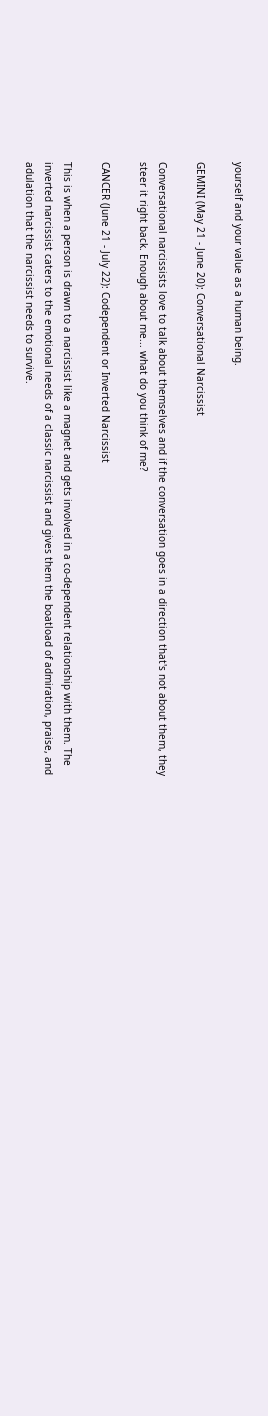yourself and your value as a human being.

GEMINI (May 21 - June 20): Conversational Narcissist

Conversational narcissists love to talk about themselves and if the conversation goes in a direction that's not about them, they steer it right back. Enough about me... what do you think of me?

CANCER (June 21 - July 22): Codependent or Inverted Narcissist

This is when a person is drawn to a narcissist like a magnet and gets involved in a co-dependent relationship with them. The inverted narcissist caters to the emotional needs of a classic narcissist and gives them the boatload of admiration, praise, and adulation that the narcissist needs to survive.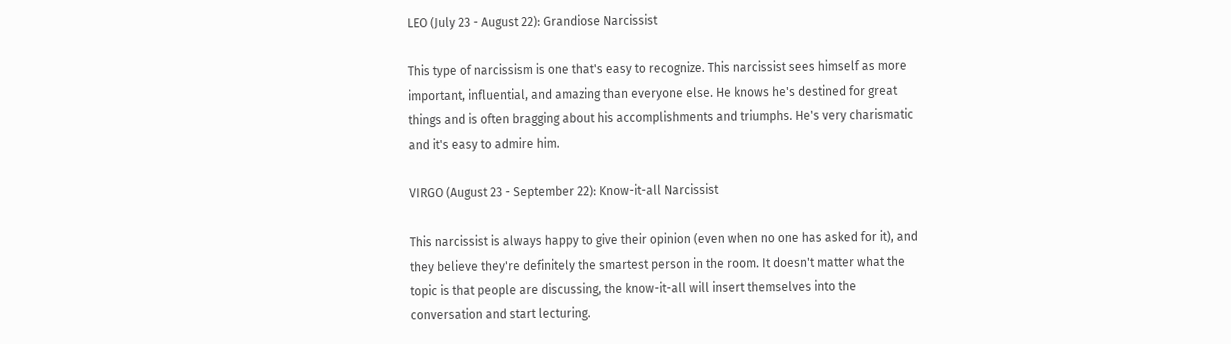LEO (July 23 - August 22): Grandiose Narcissist

This type of narcissism is one that's easy to recognize. This narcissist sees himself as more important, influential, and amazing than everyone else. He knows he's destined for great things and is often bragging about his accomplishments and triumphs. He's very charismatic and it's easy to admire him.

VIRGO (August 23 - September 22): Know-it-all Narcissist

This narcissist is always happy to give their opinion (even when no one has asked for it), and they believe they're definitely the smartest person in the room. It doesn't matter what the topic is that people are discussing, the know-it-all will insert themselves into the conversation and start lecturing.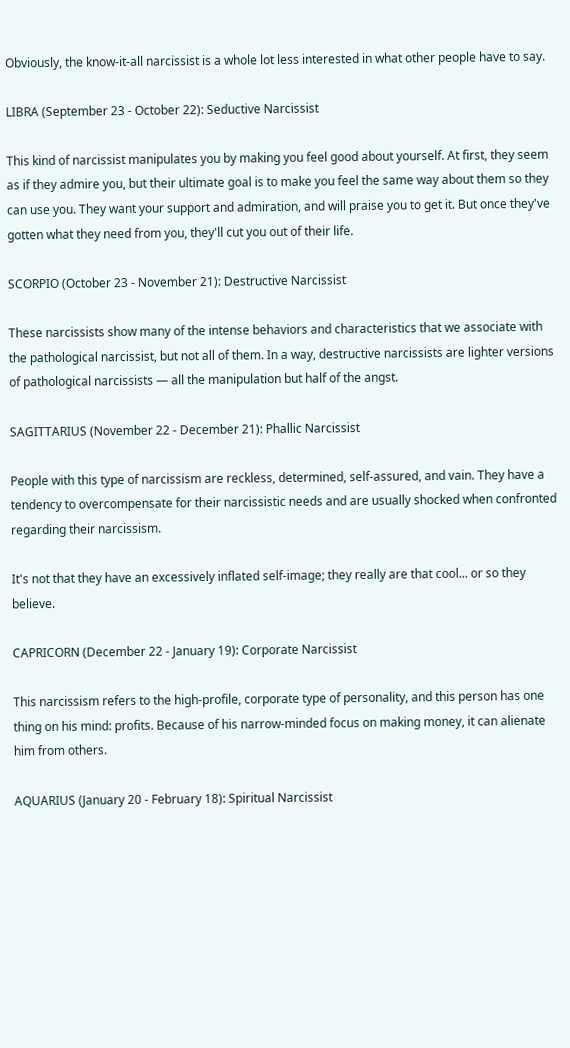Obviously, the know-it-all narcissist is a whole lot less interested in what other people have to say.

LIBRA (September 23 - October 22): Seductive Narcissist

This kind of narcissist manipulates you by making you feel good about yourself. At first, they seem as if they admire you, but their ultimate goal is to make you feel the same way about them so they can use you. They want your support and admiration, and will praise you to get it. But once they've gotten what they need from you, they'll cut you out of their life.

SCORPIO (October 23 - November 21): Destructive Narcissist

These narcissists show many of the intense behaviors and characteristics that we associate with the pathological narcissist, but not all of them. In a way, destructive narcissists are lighter versions of pathological narcissists — all the manipulation but half of the angst.

SAGITTARIUS (November 22 - December 21): Phallic Narcissist

People with this type of narcissism are reckless, determined, self-assured, and vain. They have a tendency to overcompensate for their narcissistic needs and are usually shocked when confronted regarding their narcissism.

It's not that they have an excessively inflated self-image; they really are that cool... or so they believe.

CAPRICORN (December 22 - January 19): Corporate Narcissist

This narcissism refers to the high-profile, corporate type of personality, and this person has one thing on his mind: profits. Because of his narrow-minded focus on making money, it can alienate him from others.

AQUARIUS (January 20 - February 18): Spiritual Narcissist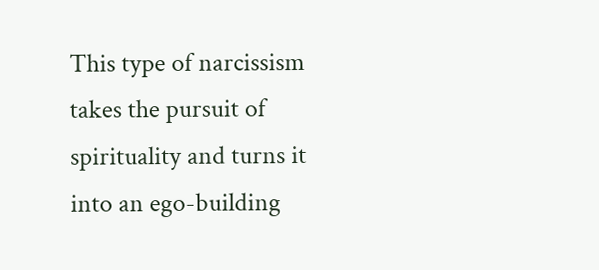This type of narcissism takes the pursuit of spirituality and turns it into an ego-building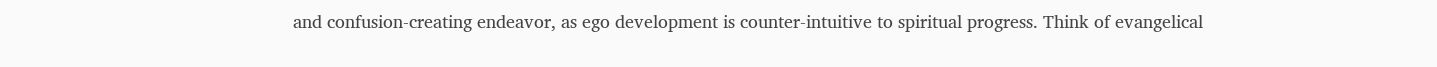and confusion-creating endeavor, as ego development is counter-intuitive to spiritual progress. Think of evangelical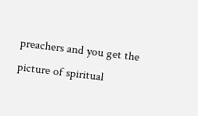preachers and you get the picture of spiritual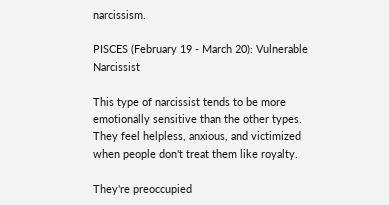narcissism.

PISCES (February 19 - March 20): Vulnerable Narcissist

This type of narcissist tends to be more emotionally sensitive than the other types. They feel helpless, anxious, and victimized when people don't treat them like royalty.

They're preoccupied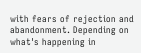with fears of rejection and abandonment. Depending on what's happening in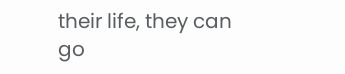their life, they can go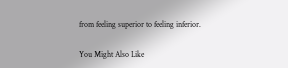from feeling superior to feeling inferior.

You Might Also Like